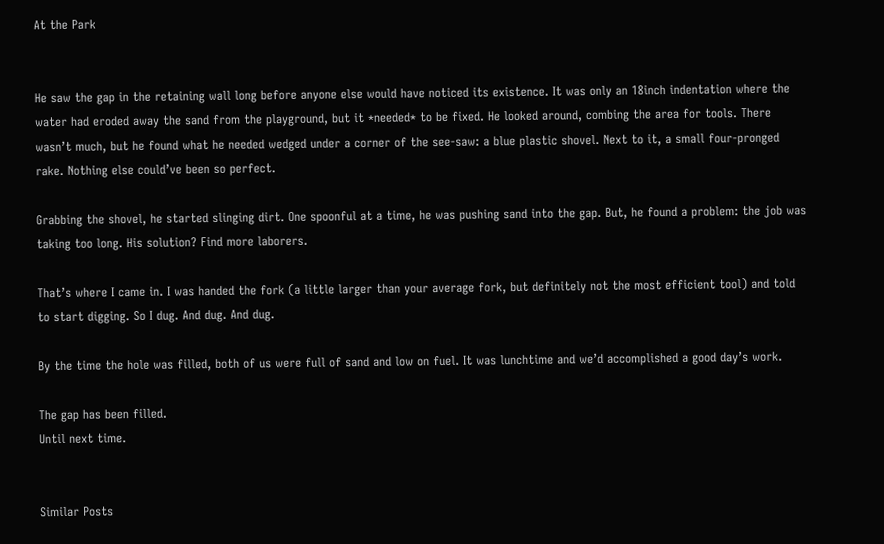At the Park


He saw the gap in the retaining wall long before anyone else would have noticed its existence. It was only an 18inch indentation where the water had eroded away the sand from the playground, but it *needed* to be fixed. He looked around, combing the area for tools. There wasn’t much, but he found what he needed wedged under a corner of the see-saw: a blue plastic shovel. Next to it, a small four-pronged rake. Nothing else could’ve been so perfect.

Grabbing the shovel, he started slinging dirt. One spoonful at a time, he was pushing sand into the gap. But, he found a problem: the job was taking too long. His solution? Find more laborers.

That’s where I came in. I was handed the fork (a little larger than your average fork, but definitely not the most efficient tool) and told to start digging. So I dug. And dug. And dug.

By the time the hole was filled, both of us were full of sand and low on fuel. It was lunchtime and we’d accomplished a good day’s work.

The gap has been filled.
Until next time.


Similar Posts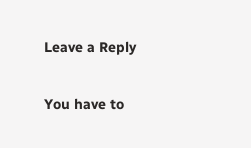Leave a Reply

You have to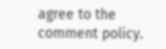agree to the comment policy.